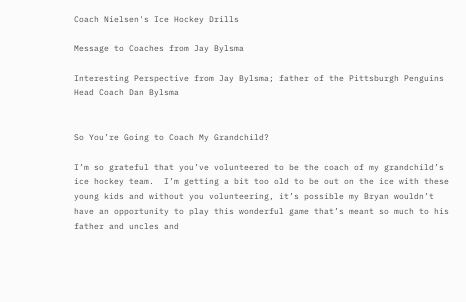Coach Nielsen's Ice Hockey Drills

Message to Coaches from Jay Bylsma

Interesting Perspective from Jay Bylsma; father of the Pittsburgh Penguins Head Coach Dan Bylsma


So You’re Going to Coach My Grandchild?

I’m so grateful that you’ve volunteered to be the coach of my grandchild’s ice hockey team.  I’m getting a bit too old to be out on the ice with these young kids and without you volunteering, it’s possible my Bryan wouldn’t have an opportunity to play this wonderful game that’s meant so much to his father and uncles and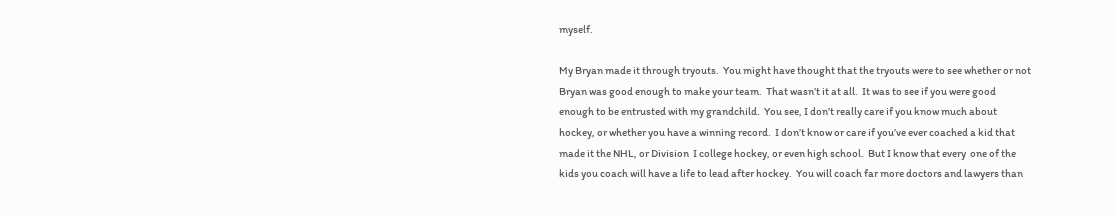myself.

My Bryan made it through tryouts.  You might have thought that the tryouts were to see whether or not Bryan was good enough to make your team.  That wasn’t it at all.  It was to see if you were good enough to be entrusted with my grandchild.  You see, I don’t really care if you know much about hockey, or whether you have a winning record.  I don’t know or care if you’ve ever coached a kid that made it the NHL, or Division  I college hockey, or even high school.  But I know that every  one of the kids you coach will have a life to lead after hockey.  You will coach far more doctors and lawyers than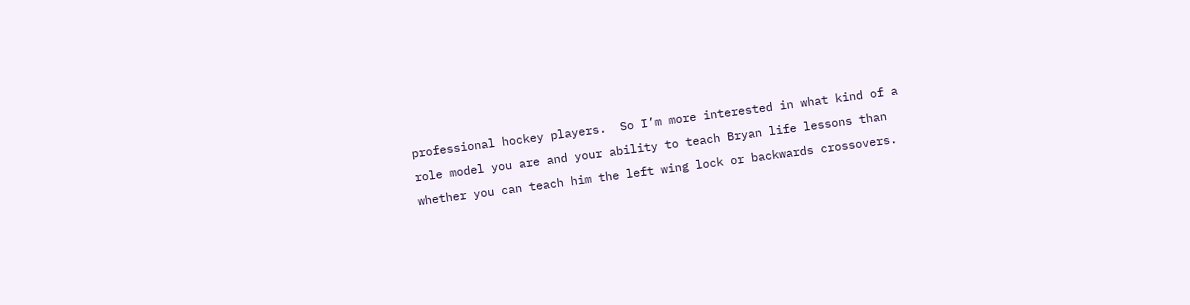professional hockey players.  So I’m more interested in what kind of a role model you are and your ability to teach Bryan life lessons than whether you can teach him the left wing lock or backwards crossovers.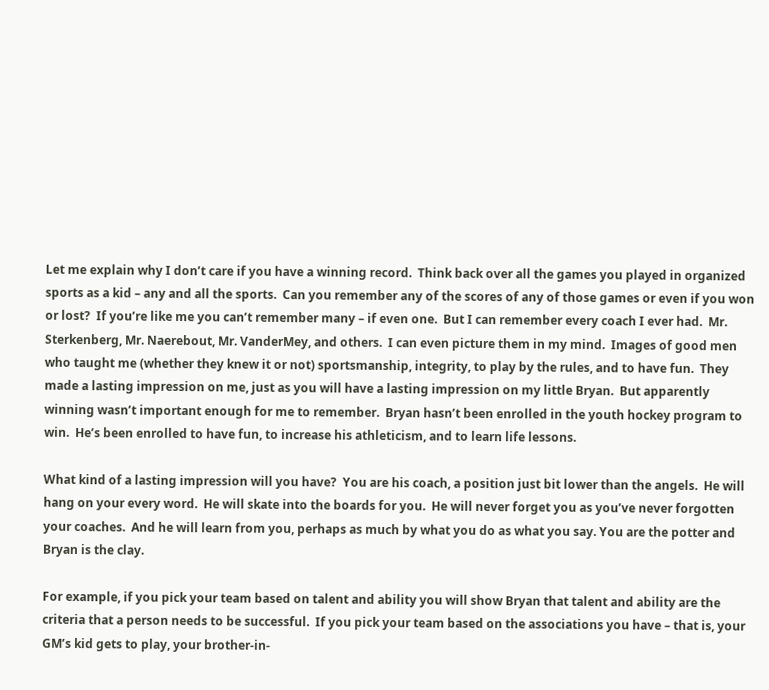Let me explain why I don’t care if you have a winning record.  Think back over all the games you played in organized sports as a kid – any and all the sports.  Can you remember any of the scores of any of those games or even if you won or lost?  If you’re like me you can’t remember many – if even one.  But I can remember every coach I ever had.  Mr. Sterkenberg, Mr. Naerebout, Mr. VanderMey, and others.  I can even picture them in my mind.  Images of good men who taught me (whether they knew it or not) sportsmanship, integrity, to play by the rules, and to have fun.  They made a lasting impression on me, just as you will have a lasting impression on my little Bryan.  But apparently winning wasn’t important enough for me to remember.  Bryan hasn’t been enrolled in the youth hockey program to win.  He’s been enrolled to have fun, to increase his athleticism, and to learn life lessons.

What kind of a lasting impression will you have?  You are his coach, a position just bit lower than the angels.  He will hang on your every word.  He will skate into the boards for you.  He will never forget you as you’ve never forgotten your coaches.  And he will learn from you, perhaps as much by what you do as what you say. You are the potter and Bryan is the clay.

For example, if you pick your team based on talent and ability you will show Bryan that talent and ability are the criteria that a person needs to be successful.  If you pick your team based on the associations you have – that is, your GM’s kid gets to play, your brother-in-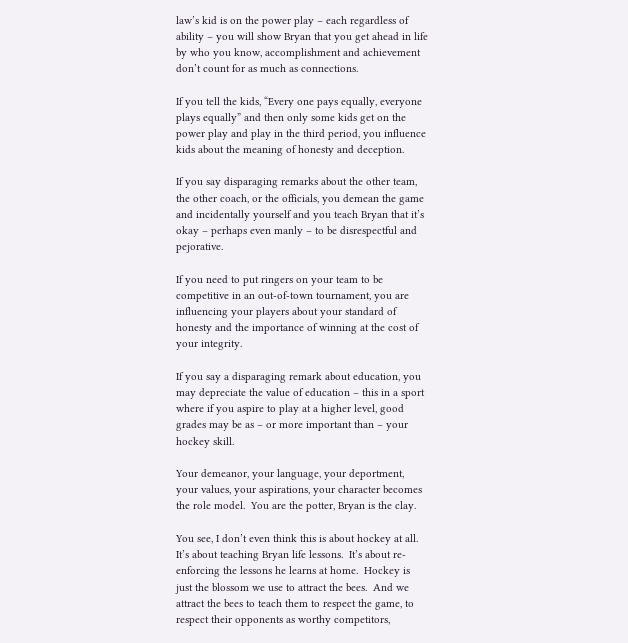law’s kid is on the power play – each regardless of ability – you will show Bryan that you get ahead in life by who you know, accomplishment and achievement don’t count for as much as connections.

If you tell the kids, “Every one pays equally, everyone plays equally” and then only some kids get on the power play and play in the third period, you influence kids about the meaning of honesty and deception.

If you say disparaging remarks about the other team, the other coach, or the officials, you demean the game and incidentally yourself and you teach Bryan that it’s okay – perhaps even manly – to be disrespectful and pejorative.

If you need to put ringers on your team to be competitive in an out-of-town tournament, you are influencing your players about your standard of honesty and the importance of winning at the cost of your integrity.

If you say a disparaging remark about education, you may depreciate the value of education – this in a sport where if you aspire to play at a higher level, good grades may be as – or more important than – your hockey skill.

Your demeanor, your language, your deportment, your values, your aspirations, your character becomes the role model.  You are the potter, Bryan is the clay.

You see, I don’t even think this is about hockey at all.  It’s about teaching Bryan life lessons.  It’s about re-enforcing the lessons he learns at home.  Hockey is just the blossom we use to attract the bees.  And we attract the bees to teach them to respect the game, to respect their opponents as worthy competitors,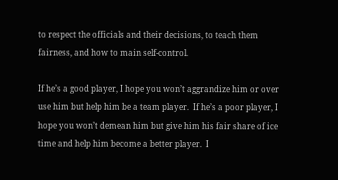to respect the officials and their decisions, to teach them fairness, and how to main self-control.

If he’s a good player, I hope you won’t aggrandize him or over use him but help him be a team player.  If he’s a poor player, I hope you won’t demean him but give him his fair share of ice time and help him become a better player.  I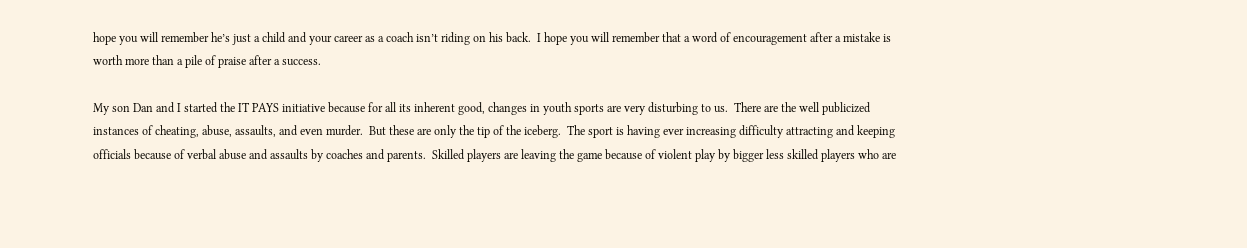hope you will remember he’s just a child and your career as a coach isn’t riding on his back.  I hope you will remember that a word of encouragement after a mistake is worth more than a pile of praise after a success.

My son Dan and I started the IT PAYS initiative because for all its inherent good, changes in youth sports are very disturbing to us.  There are the well publicized instances of cheating, abuse, assaults, and even murder.  But these are only the tip of the iceberg.  The sport is having ever increasing difficulty attracting and keeping officials because of verbal abuse and assaults by coaches and parents.  Skilled players are leaving the game because of violent play by bigger less skilled players who are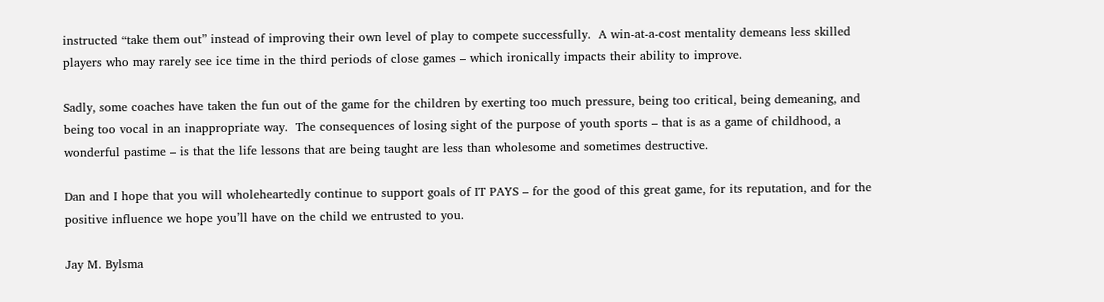instructed “take them out” instead of improving their own level of play to compete successfully.  A win-at-a-cost mentality demeans less skilled players who may rarely see ice time in the third periods of close games – which ironically impacts their ability to improve.

Sadly, some coaches have taken the fun out of the game for the children by exerting too much pressure, being too critical, being demeaning, and being too vocal in an inappropriate way.  The consequences of losing sight of the purpose of youth sports – that is as a game of childhood, a wonderful pastime – is that the life lessons that are being taught are less than wholesome and sometimes destructive.

Dan and I hope that you will wholeheartedly continue to support goals of IT PAYS – for the good of this great game, for its reputation, and for the positive influence we hope you’ll have on the child we entrusted to you.

Jay M. Bylsma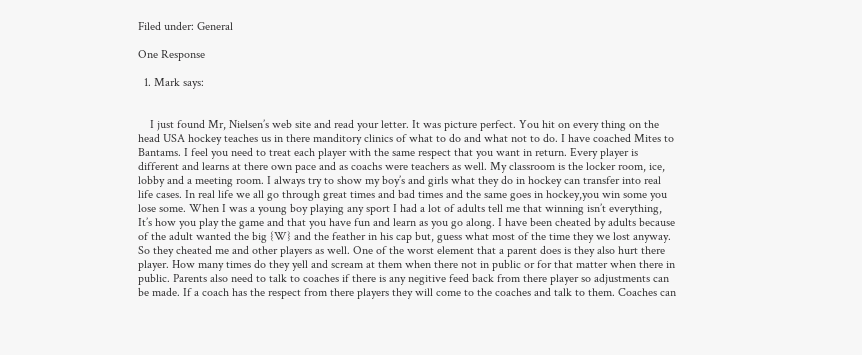Filed under: General

One Response

  1. Mark says:


    I just found Mr, Nielsen’s web site and read your letter. It was picture perfect. You hit on every thing on the head USA hockey teaches us in there manditory clinics of what to do and what not to do. I have coached Mites to Bantams. I feel you need to treat each player with the same respect that you want in return. Every player is different and learns at there own pace and as coachs were teachers as well. My classroom is the locker room, ice, lobby and a meeting room. I always try to show my boy’s and girls what they do in hockey can transfer into real life cases. In real life we all go through great times and bad times and the same goes in hockey,you win some you lose some. When I was a young boy playing any sport I had a lot of adults tell me that winning isn’t everything, It’s how you play the game and that you have fun and learn as you go along. I have been cheated by adults because of the adult wanted the big {W} and the feather in his cap but, guess what most of the time they we lost anyway. So they cheated me and other players as well. One of the worst element that a parent does is they also hurt there player. How many times do they yell and scream at them when there not in public or for that matter when there in public. Parents also need to talk to coaches if there is any negitive feed back from there player so adjustments can be made. If a coach has the respect from there players they will come to the coaches and talk to them. Coaches can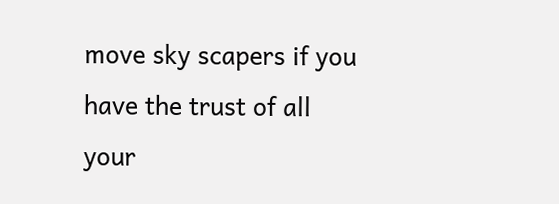move sky scapers if you have the trust of all your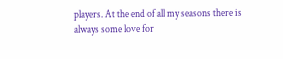players. At the end of all my seasons there is always some love for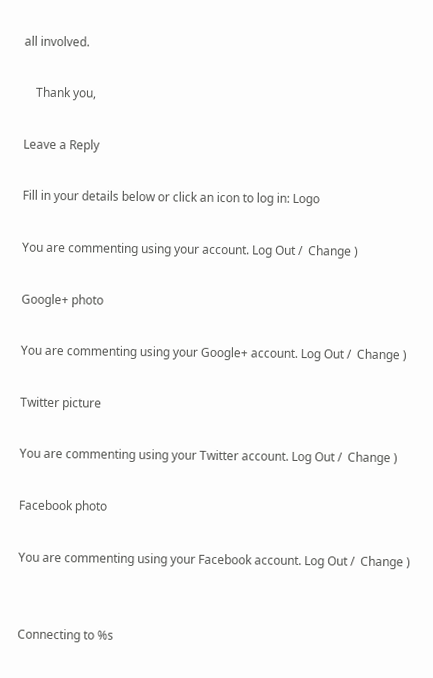all involved.

    Thank you,

Leave a Reply

Fill in your details below or click an icon to log in: Logo

You are commenting using your account. Log Out /  Change )

Google+ photo

You are commenting using your Google+ account. Log Out /  Change )

Twitter picture

You are commenting using your Twitter account. Log Out /  Change )

Facebook photo

You are commenting using your Facebook account. Log Out /  Change )


Connecting to %s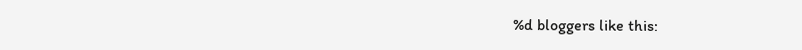%d bloggers like this: